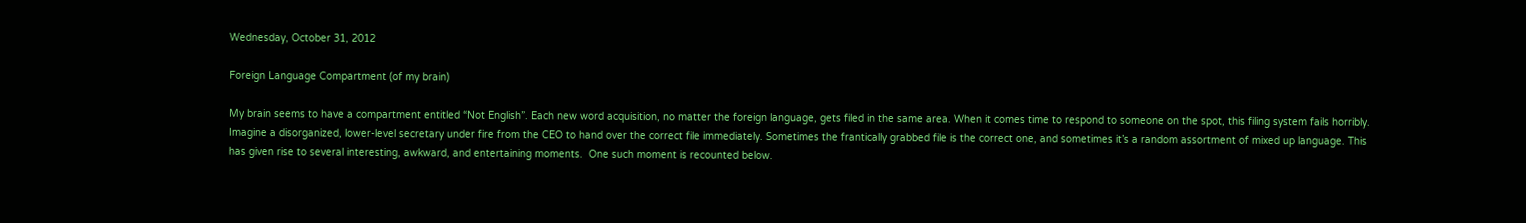Wednesday, October 31, 2012

Foreign Language Compartment (of my brain)

My brain seems to have a compartment entitled “Not English”. Each new word acquisition, no matter the foreign language, gets filed in the same area. When it comes time to respond to someone on the spot, this filing system fails horribly. Imagine a disorganized, lower-level secretary under fire from the CEO to hand over the correct file immediately. Sometimes the frantically grabbed file is the correct one, and sometimes it’s a random assortment of mixed up language. This has given rise to several interesting, awkward, and entertaining moments.  One such moment is recounted below.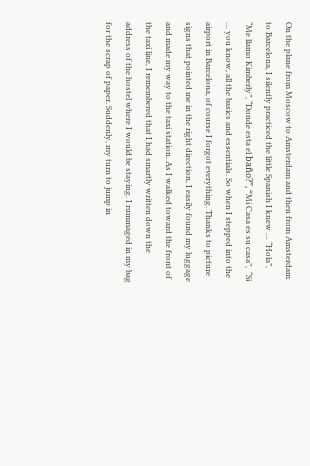On the plane from Moscow to Amsterdam and then from Amsterdam to Barcelona, I silently practiced the little Spanish I knew … “Hola”, “Me llamo Kimberly”, “Donde esta el baño?”, “Mi Casa es su casa”,  “Si … you know, all the basics and essentials. So when I stepped into the airport in Barcelona, of course I forgot everything. Thanks to picture signs that pointed me in the right direction, I easily found my luggage and made my way to the taxi station. As I walked toward the front of the taxi line, I remembered that I had smartly written down the address of the hostel where I would be staying. I rummaged in my bag for the scrap of paper. Suddenly, my turn to jump in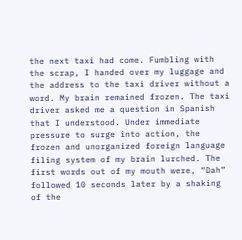the next taxi had come. Fumbling with the scrap, I handed over my luggage and the address to the taxi driver without a word. My brain remained frozen. The taxi driver asked me a question in Spanish that I understood. Under immediate pressure to surge into action, the frozen and unorganized foreign language filing system of my brain lurched. The first words out of my mouth were, “Dah” followed 10 seconds later by a shaking of the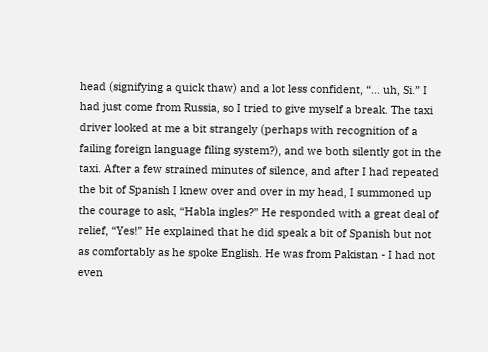head (signifying a quick thaw) and a lot less confident, “… uh, Si.” I had just come from Russia, so I tried to give myself a break. The taxi driver looked at me a bit strangely (perhaps with recognition of a failing foreign language filing system?), and we both silently got in the taxi. After a few strained minutes of silence, and after I had repeated the bit of Spanish I knew over and over in my head, I summoned up the courage to ask, “Habla ingles?” He responded with a great deal of relief, “Yes!” He explained that he did speak a bit of Spanish but not as comfortably as he spoke English. He was from Pakistan - I had not even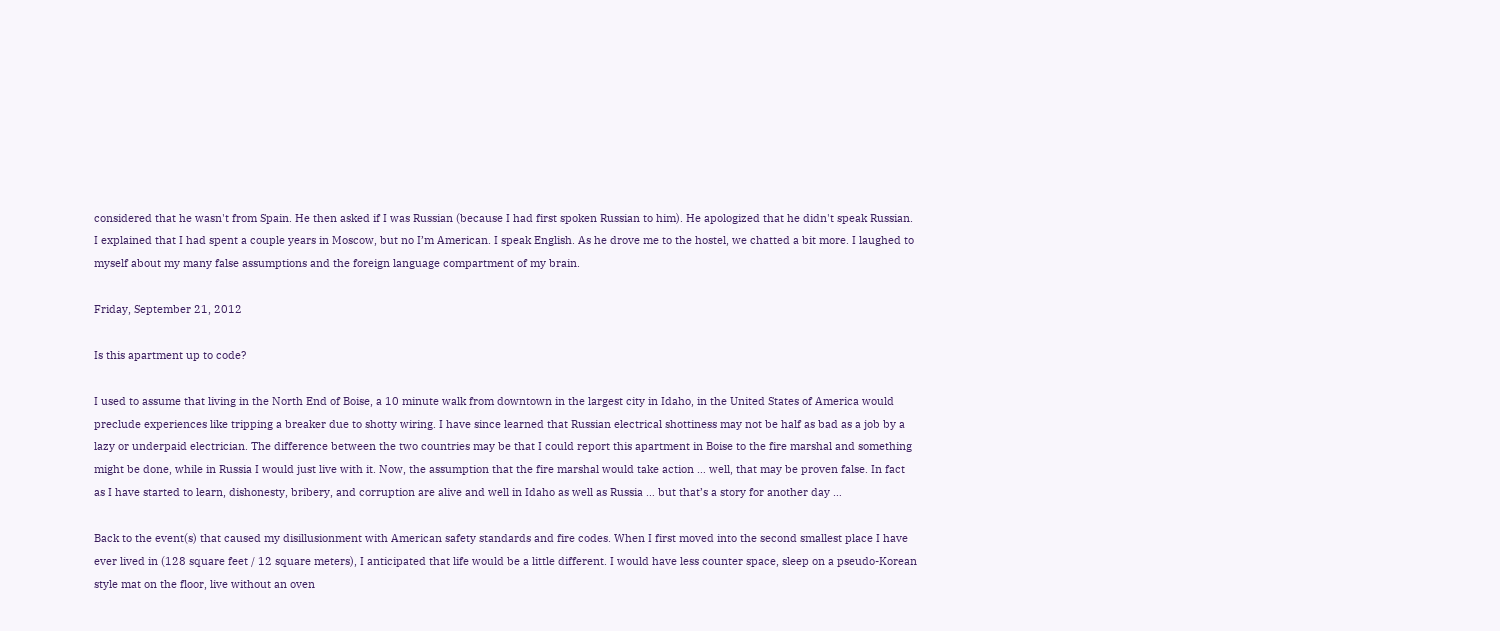considered that he wasn't from Spain. He then asked if I was Russian (because I had first spoken Russian to him). He apologized that he didn't speak Russian. I explained that I had spent a couple years in Moscow, but no I’m American. I speak English. As he drove me to the hostel, we chatted a bit more. I laughed to myself about my many false assumptions and the foreign language compartment of my brain.

Friday, September 21, 2012

Is this apartment up to code?

I used to assume that living in the North End of Boise, a 10 minute walk from downtown in the largest city in Idaho, in the United States of America would preclude experiences like tripping a breaker due to shotty wiring. I have since learned that Russian electrical shottiness may not be half as bad as a job by a lazy or underpaid electrician. The difference between the two countries may be that I could report this apartment in Boise to the fire marshal and something might be done, while in Russia I would just live with it. Now, the assumption that the fire marshal would take action … well, that may be proven false. In fact as I have started to learn, dishonesty, bribery, and corruption are alive and well in Idaho as well as Russia … but that’s a story for another day …

Back to the event(s) that caused my disillusionment with American safety standards and fire codes. When I first moved into the second smallest place I have ever lived in (128 square feet / 12 square meters), I anticipated that life would be a little different. I would have less counter space, sleep on a pseudo-Korean style mat on the floor, live without an oven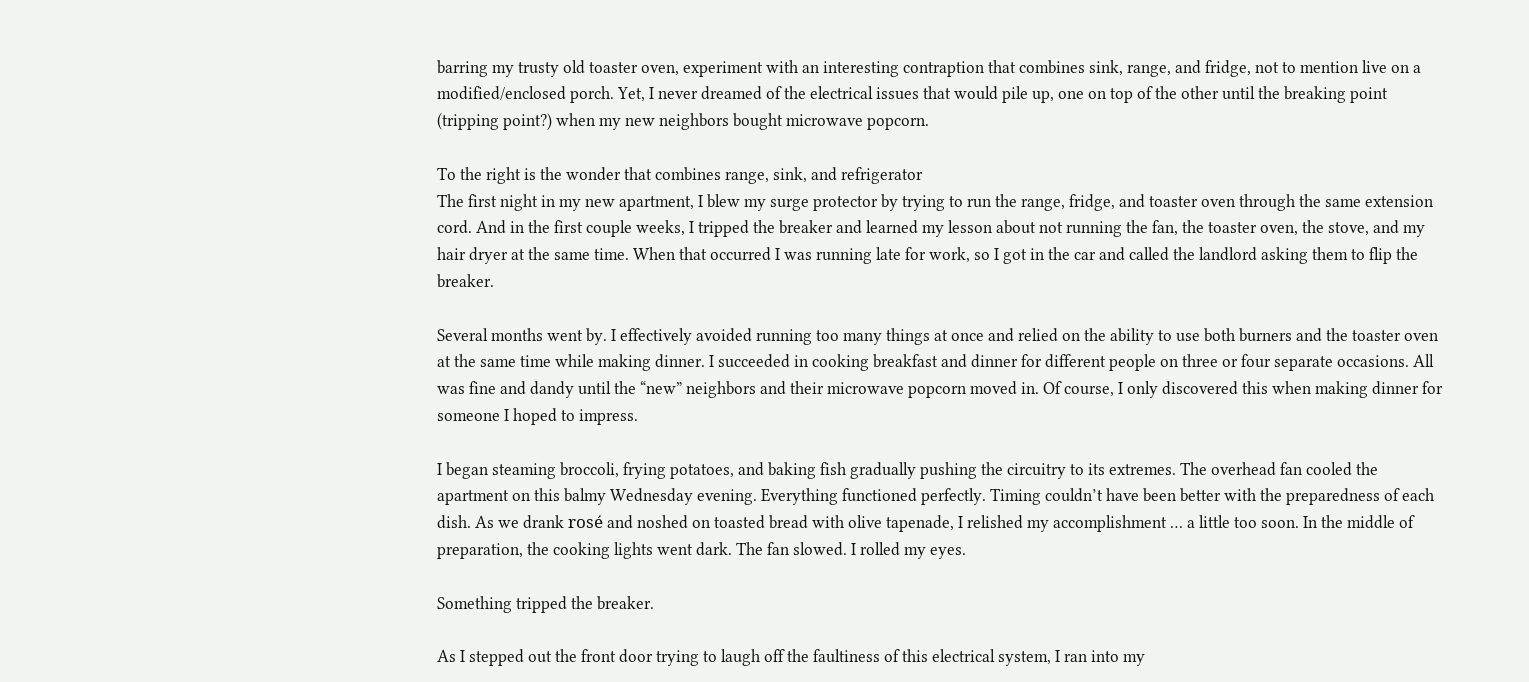barring my trusty old toaster oven, experiment with an interesting contraption that combines sink, range, and fridge, not to mention live on a modified/enclosed porch. Yet, I never dreamed of the electrical issues that would pile up, one on top of the other until the breaking point (tripping point?) when my new neighbors bought microwave popcorn.

To the right is the wonder that combines range, sink, and refrigerator
The first night in my new apartment, I blew my surge protector by trying to run the range, fridge, and toaster oven through the same extension cord. And in the first couple weeks, I tripped the breaker and learned my lesson about not running the fan, the toaster oven, the stove, and my hair dryer at the same time. When that occurred I was running late for work, so I got in the car and called the landlord asking them to flip the breaker.

Several months went by. I effectively avoided running too many things at once and relied on the ability to use both burners and the toaster oven at the same time while making dinner. I succeeded in cooking breakfast and dinner for different people on three or four separate occasions. All was fine and dandy until the “new” neighbors and their microwave popcorn moved in. Of course, I only discovered this when making dinner for someone I hoped to impress.

I began steaming broccoli, frying potatoes, and baking fish gradually pushing the circuitry to its extremes. The overhead fan cooled the apartment on this balmy Wednesday evening. Everything functioned perfectly. Timing couldn’t have been better with the preparedness of each dish. As we drank rosé and noshed on toasted bread with olive tapenade, I relished my accomplishment … a little too soon. In the middle of preparation, the cooking lights went dark. The fan slowed. I rolled my eyes.

Something tripped the breaker.

As I stepped out the front door trying to laugh off the faultiness of this electrical system, I ran into my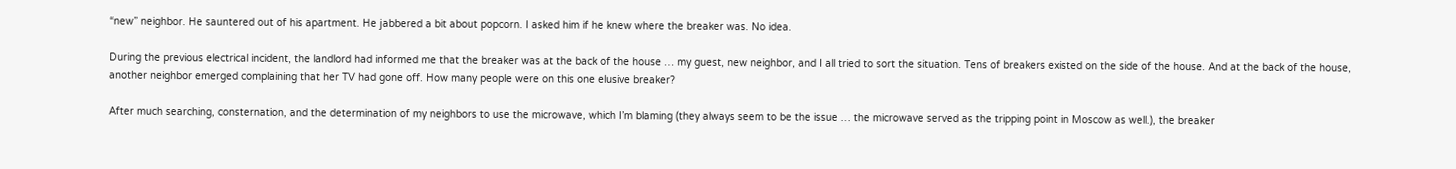“new” neighbor. He sauntered out of his apartment. He jabbered a bit about popcorn. I asked him if he knew where the breaker was. No idea.

During the previous electrical incident, the landlord had informed me that the breaker was at the back of the house … my guest, new neighbor, and I all tried to sort the situation. Tens of breakers existed on the side of the house. And at the back of the house, another neighbor emerged complaining that her TV had gone off. How many people were on this one elusive breaker?

After much searching, consternation, and the determination of my neighbors to use the microwave, which I’m blaming (they always seem to be the issue … the microwave served as the tripping point in Moscow as well.), the breaker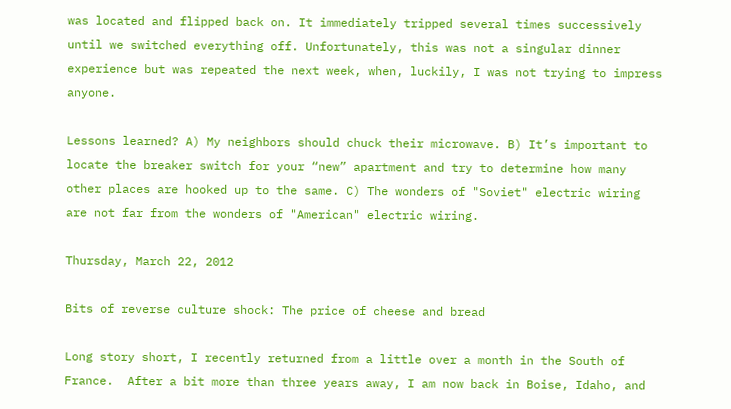was located and flipped back on. It immediately tripped several times successively until we switched everything off. Unfortunately, this was not a singular dinner experience but was repeated the next week, when, luckily, I was not trying to impress anyone.

Lessons learned? A) My neighbors should chuck their microwave. B) It’s important to locate the breaker switch for your “new” apartment and try to determine how many other places are hooked up to the same. C) The wonders of "Soviet" electric wiring are not far from the wonders of "American" electric wiring.

Thursday, March 22, 2012

Bits of reverse culture shock: The price of cheese and bread

Long story short, I recently returned from a little over a month in the South of France.  After a bit more than three years away, I am now back in Boise, Idaho, and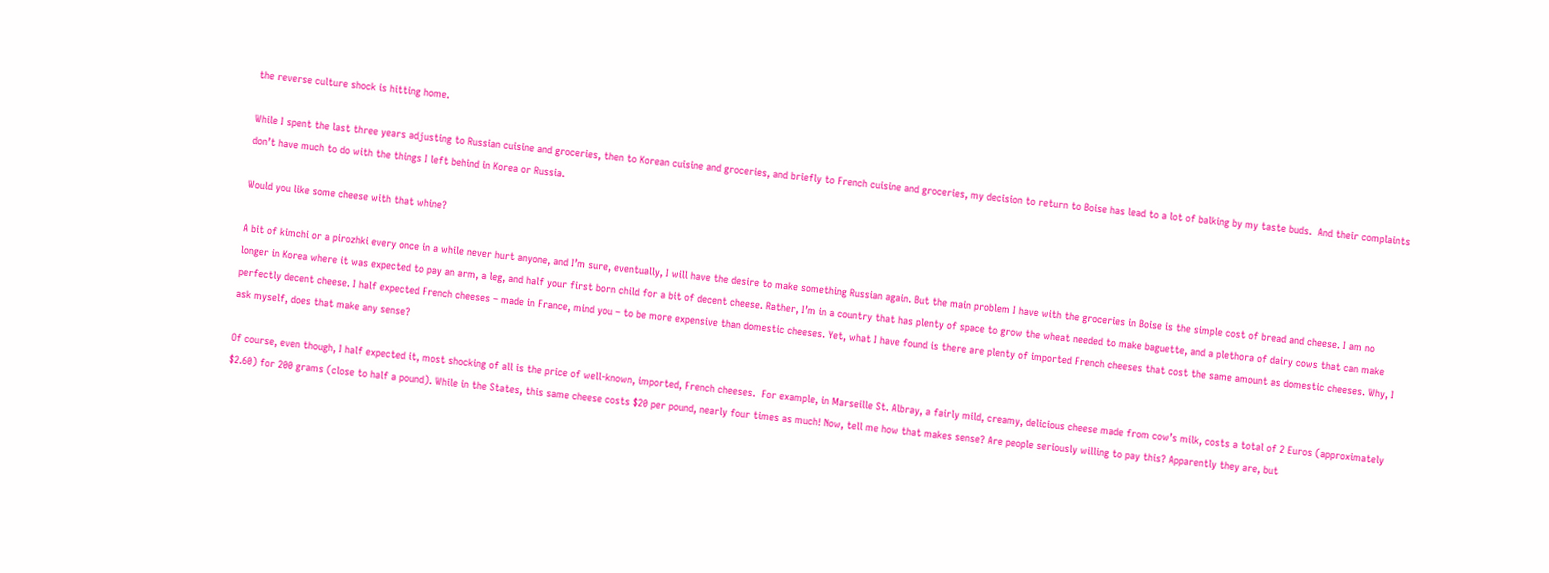the reverse culture shock is hitting home.

While I spent the last three years adjusting to Russian cuisine and groceries, then to Korean cuisine and groceries, and briefly to French cuisine and groceries, my decision to return to Boise has lead to a lot of balking by my taste buds.  And their complaints don’t have much to do with the things I left behind in Korea or Russia.

Would you like some cheese with that whine?

A bit of kimchi or a pirozhki every once in a while never hurt anyone, and I’m sure, eventually, I will have the desire to make something Russian again. But the main problem I have with the groceries in Boise is the simple cost of bread and cheese. I am no longer in Korea where it was expected to pay an arm, a leg, and half your first born child for a bit of decent cheese. Rather, I’m in a country that has plenty of space to grow the wheat needed to make baguette, and a plethora of dairy cows that can make perfectly decent cheese. I half expected French cheeses – made in France, mind you – to be more expensive than domestic cheeses. Yet, what I have found is there are plenty of imported French cheeses that cost the same amount as domestic cheeses. Why, I ask myself, does that make any sense?

Of course, even though, I half expected it, most shocking of all is the price of well-known, imported, French cheeses.  For example, in Marseille St. Albray, a fairly mild, creamy, delicious cheese made from cow’s milk, costs a total of 2 Euros (approximately $2.60) for 200 grams (close to half a pound). While in the States, this same cheese costs $20 per pound, nearly four times as much! Now, tell me how that makes sense? Are people seriously willing to pay this? Apparently they are, but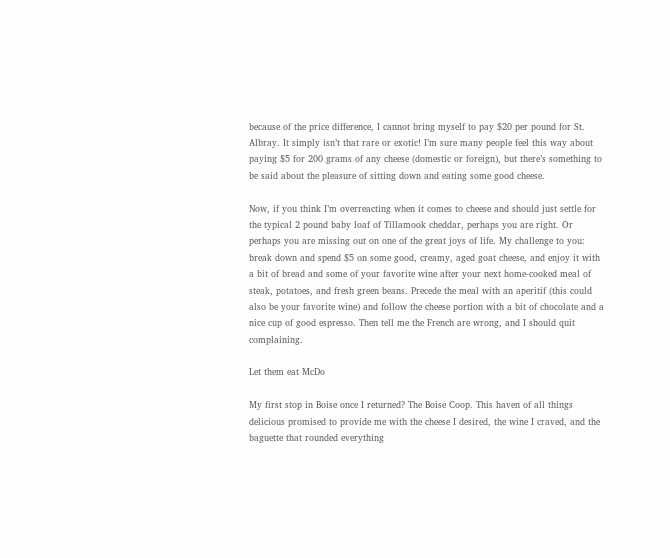because of the price difference, I cannot bring myself to pay $20 per pound for St. Albray. It simply isn’t that rare or exotic! I’m sure many people feel this way about paying $5 for 200 grams of any cheese (domestic or foreign), but there’s something to be said about the pleasure of sitting down and eating some good cheese.

Now, if you think I’m overreacting when it comes to cheese and should just settle for the typical 2 pound baby loaf of Tillamook cheddar, perhaps you are right. Or perhaps you are missing out on one of the great joys of life. My challenge to you: break down and spend $5 on some good, creamy, aged goat cheese, and enjoy it with a bit of bread and some of your favorite wine after your next home-cooked meal of steak, potatoes, and fresh green beans. Precede the meal with an aperitif (this could also be your favorite wine) and follow the cheese portion with a bit of chocolate and a nice cup of good espresso. Then tell me the French are wrong, and I should quit complaining.

Let them eat McDo

My first stop in Boise once I returned? The Boise Coop. This haven of all things delicious promised to provide me with the cheese I desired, the wine I craved, and the baguette that rounded everything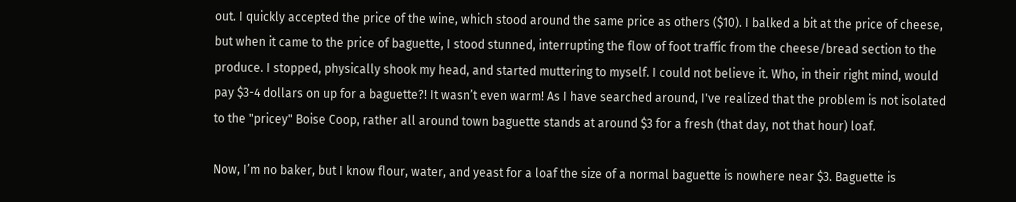out. I quickly accepted the price of the wine, which stood around the same price as others ($10). I balked a bit at the price of cheese, but when it came to the price of baguette, I stood stunned, interrupting the flow of foot traffic from the cheese/bread section to the produce. I stopped, physically shook my head, and started muttering to myself. I could not believe it. Who, in their right mind, would pay $3-4 dollars on up for a baguette?! It wasn’t even warm! As I have searched around, I've realized that the problem is not isolated to the "pricey" Boise Coop, rather all around town baguette stands at around $3 for a fresh (that day, not that hour) loaf.

Now, I’m no baker, but I know flour, water, and yeast for a loaf the size of a normal baguette is nowhere near $3. Baguette is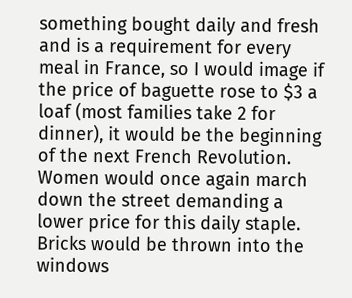something bought daily and fresh and is a requirement for every meal in France, so I would image if the price of baguette rose to $3 a loaf (most families take 2 for dinner), it would be the beginning of the next French Revolution. Women would once again march down the street demanding a lower price for this daily staple. Bricks would be thrown into the windows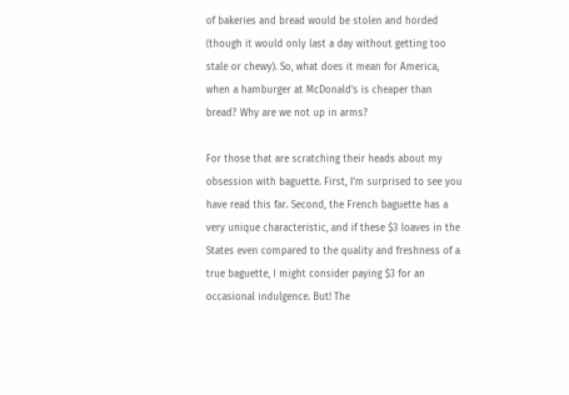of bakeries and bread would be stolen and horded (though it would only last a day without getting too stale or chewy). So, what does it mean for America, when a hamburger at McDonald’s is cheaper than bread? Why are we not up in arms?

For those that are scratching their heads about my obsession with baguette. First, I’m surprised to see you have read this far. Second, the French baguette has a very unique characteristic, and if these $3 loaves in the States even compared to the quality and freshness of a true baguette, I might consider paying $3 for an occasional indulgence. But! The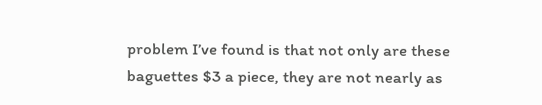problem I’ve found is that not only are these baguettes $3 a piece, they are not nearly as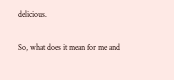delicious.

So, what does it mean for me and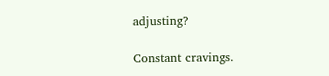adjusting?

Constant cravings.